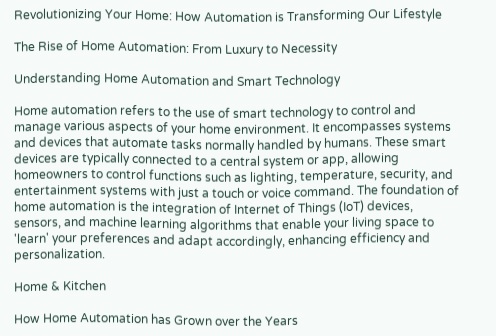Revolutionizing Your Home: How Automation is Transforming Our Lifestyle

The Rise of Home Automation: From Luxury to Necessity

Understanding Home Automation and Smart Technology

Home automation refers to the use of smart technology to control and manage various aspects of your home environment. It encompasses systems and devices that automate tasks normally handled by humans. These smart devices are typically connected to a central system or app, allowing homeowners to control functions such as lighting, temperature, security, and entertainment systems with just a touch or voice command. The foundation of home automation is the integration of Internet of Things (IoT) devices, sensors, and machine learning algorithms that enable your living space to 'learn' your preferences and adapt accordingly, enhancing efficiency and personalization.

Home & Kitchen

How Home Automation has Grown over the Years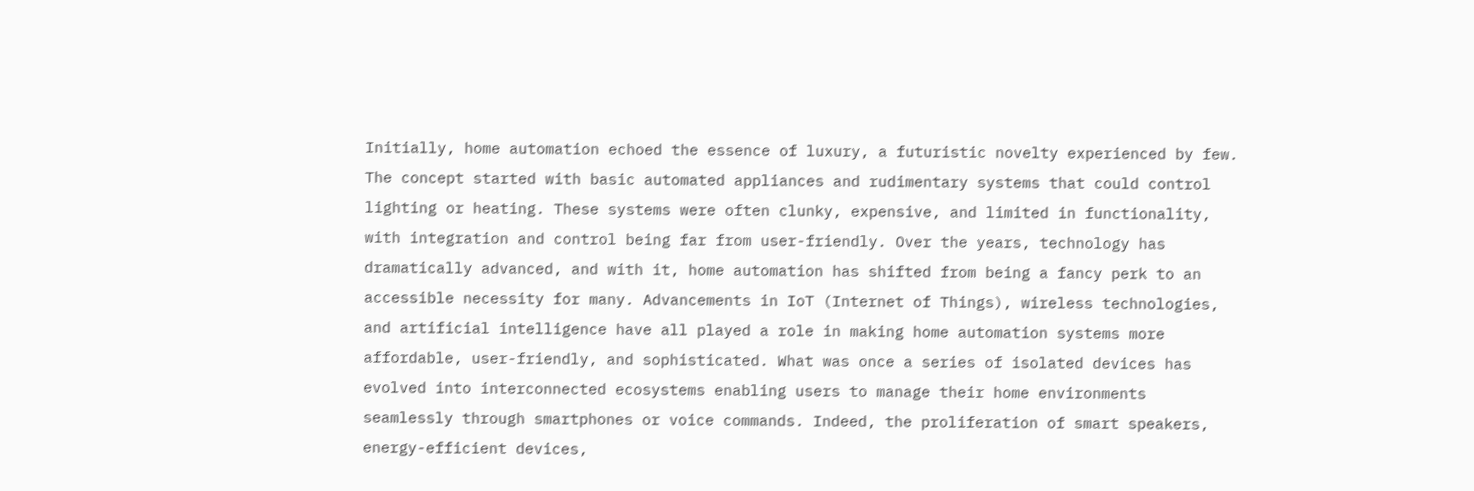Initially, home automation echoed the essence of luxury, a futuristic novelty experienced by few. The concept started with basic automated appliances and rudimentary systems that could control lighting or heating. These systems were often clunky, expensive, and limited in functionality, with integration and control being far from user-friendly. Over the years, technology has dramatically advanced, and with it, home automation has shifted from being a fancy perk to an accessible necessity for many. Advancements in IoT (Internet of Things), wireless technologies, and artificial intelligence have all played a role in making home automation systems more affordable, user-friendly, and sophisticated. What was once a series of isolated devices has evolved into interconnected ecosystems enabling users to manage their home environments seamlessly through smartphones or voice commands. Indeed, the proliferation of smart speakers, energy-efficient devices,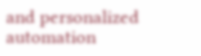and personalized automation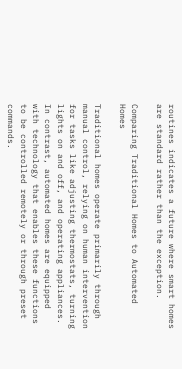routines indicates a future where smart homes are standard rather than the exception.

Comparing Traditional Homes to Automated Homes

Traditional homes operate primarily through manual control, relying on human intervention for tasks like adjusting thermostats, turning lights on and off, and operating appliances. In contrast, automated homes are equipped with technology that enables these functions to be controlled remotely or through preset commands.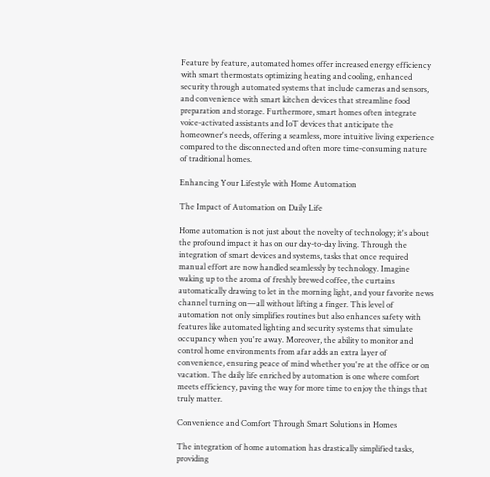Feature by feature, automated homes offer increased energy efficiency with smart thermostats optimizing heating and cooling, enhanced security through automated systems that include cameras and sensors, and convenience with smart kitchen devices that streamline food preparation and storage. Furthermore, smart homes often integrate voice-activated assistants and IoT devices that anticipate the homeowner's needs, offering a seamless, more intuitive living experience compared to the disconnected and often more time-consuming nature of traditional homes.

Enhancing Your Lifestyle with Home Automation

The Impact of Automation on Daily Life

Home automation is not just about the novelty of technology; it's about the profound impact it has on our day-to-day living. Through the integration of smart devices and systems, tasks that once required manual effort are now handled seamlessly by technology. Imagine waking up to the aroma of freshly brewed coffee, the curtains automatically drawing to let in the morning light, and your favorite news channel turning on—all without lifting a finger. This level of automation not only simplifies routines but also enhances safety with features like automated lighting and security systems that simulate occupancy when you're away. Moreover, the ability to monitor and control home environments from afar adds an extra layer of convenience, ensuring peace of mind whether you're at the office or on vacation. The daily life enriched by automation is one where comfort meets efficiency, paving the way for more time to enjoy the things that truly matter.

Convenience and Comfort Through Smart Solutions in Homes

The integration of home automation has drastically simplified tasks, providing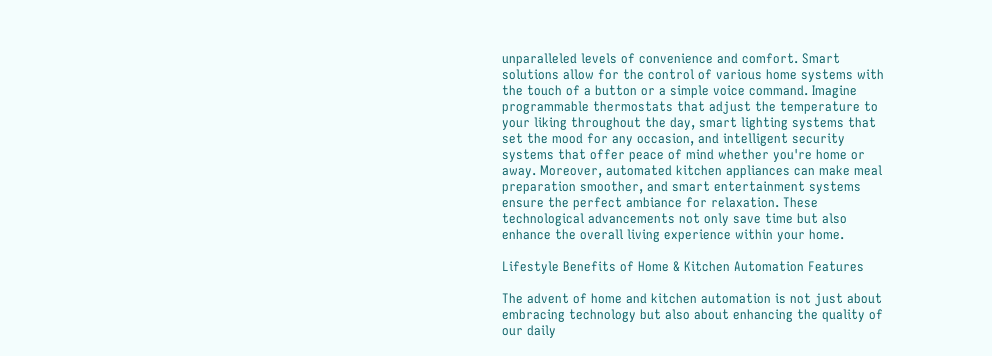unparalleled levels of convenience and comfort. Smart solutions allow for the control of various home systems with the touch of a button or a simple voice command. Imagine programmable thermostats that adjust the temperature to your liking throughout the day, smart lighting systems that set the mood for any occasion, and intelligent security systems that offer peace of mind whether you're home or away. Moreover, automated kitchen appliances can make meal preparation smoother, and smart entertainment systems ensure the perfect ambiance for relaxation. These technological advancements not only save time but also enhance the overall living experience within your home.

Lifestyle Benefits of Home & Kitchen Automation Features

The advent of home and kitchen automation is not just about embracing technology but also about enhancing the quality of our daily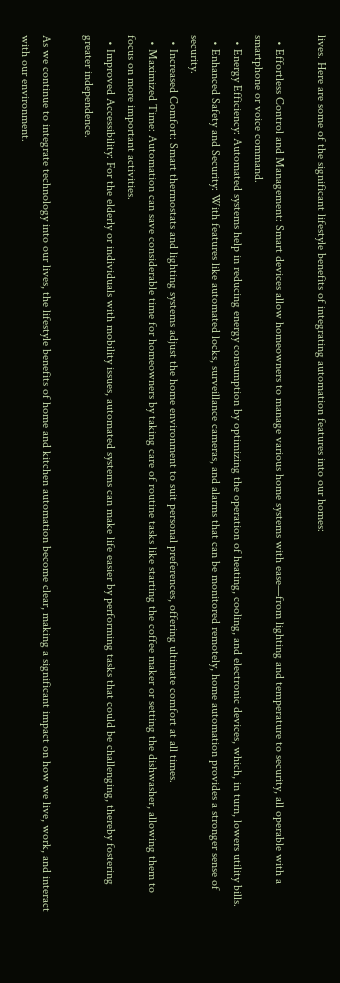lives. Here are some of the significant lifestyle benefits of integrating automation features into our homes:

  • Effortless Control and Management: Smart devices allow homeowners to manage various home systems with ease—from lighting and temperature to security, all operable with a smartphone or voice command.
  • Energy Efficiency: Automated systems help in reducing energy consumption by optimizing the operation of heating, cooling, and electronic devices, which, in turn, lowers utility bills.
  • Enhanced Safety and Security: With features like automated locks, surveillance cameras, and alarms that can be monitored remotely, home automation provides a stronger sense of security.
  • Increased Comfort: Smart thermostats and lighting systems adjust the home environment to suit personal preferences, offering ultimate comfort at all times.
  • Maximized Time: Automation can save considerable time for homeowners by taking care of routine tasks like starting the coffee maker or setting the dishwasher, allowing them to focus on more important activities.
  • Improved Accessibility: For the elderly or individuals with mobility issues, automated systems can make life easier by performing tasks that could be challenging, thereby fostering greater independence.

As we continue to integrate technology into our lives, the lifestyle benefits of home and kitchen automation become clear, making a significant impact on how we live, work, and interact with our environment.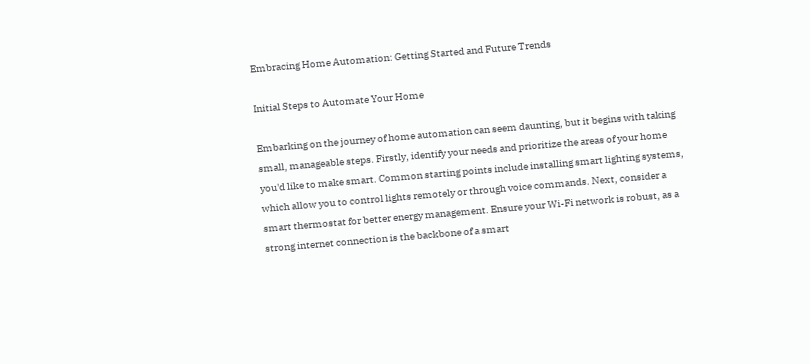Embracing Home Automation: Getting Started and Future Trends

Initial Steps to Automate Your Home

Embarking on the journey of home automation can seem daunting, but it begins with taking small, manageable steps. Firstly, identify your needs and prioritize the areas of your home you'd like to make smart. Common starting points include installing smart lighting systems, which allow you to control lights remotely or through voice commands. Next, consider a smart thermostat for better energy management. Ensure your Wi-Fi network is robust, as a strong internet connection is the backbone of a smart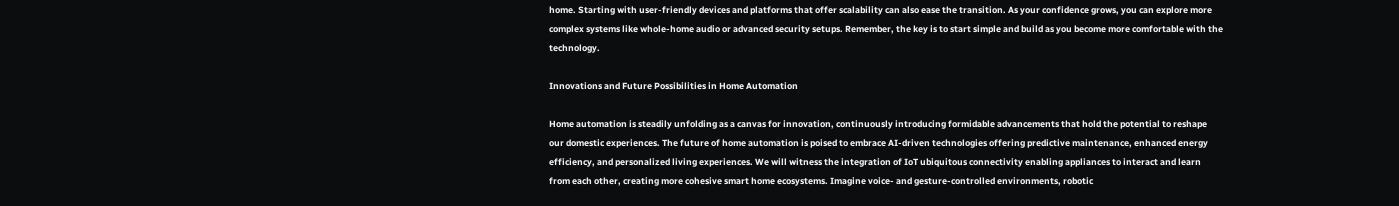home. Starting with user-friendly devices and platforms that offer scalability can also ease the transition. As your confidence grows, you can explore more complex systems like whole-home audio or advanced security setups. Remember, the key is to start simple and build as you become more comfortable with the technology.

Innovations and Future Possibilities in Home Automation

Home automation is steadily unfolding as a canvas for innovation, continuously introducing formidable advancements that hold the potential to reshape our domestic experiences. The future of home automation is poised to embrace AI-driven technologies offering predictive maintenance, enhanced energy efficiency, and personalized living experiences. We will witness the integration of IoT ubiquitous connectivity enabling appliances to interact and learn from each other, creating more cohesive smart home ecosystems. Imagine voice- and gesture-controlled environments, robotic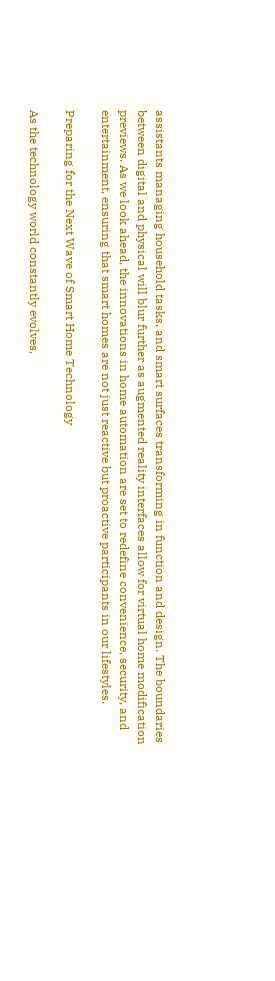assistants managing household tasks, and smart surfaces transforming in function and design. The boundaries between digital and physical will blur further as augmented reality interfaces allow for virtual home modification previews. As we look ahead, the innovations in home automation are set to redefine convenience, security, and entertainment, ensuring that smart homes are not just reactive but proactive participants in our lifestyles.

Preparing for the Next Wave of Smart Home Technology

As the technology world constantly evolves,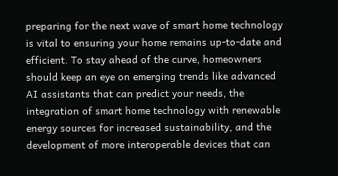preparing for the next wave of smart home technology is vital to ensuring your home remains up-to-date and efficient. To stay ahead of the curve, homeowners should keep an eye on emerging trends like advanced AI assistants that can predict your needs, the integration of smart home technology with renewable energy sources for increased sustainability, and the development of more interoperable devices that can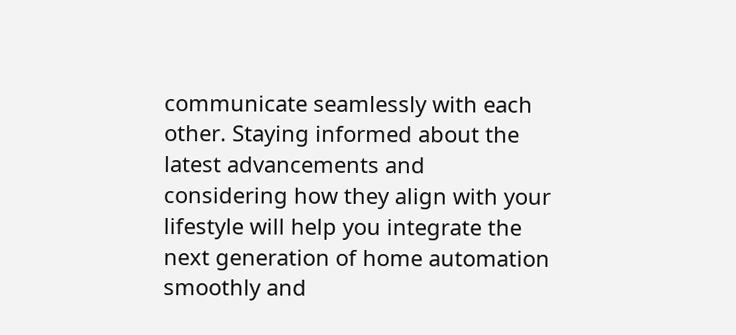communicate seamlessly with each other. Staying informed about the latest advancements and considering how they align with your lifestyle will help you integrate the next generation of home automation smoothly and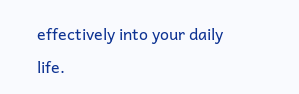effectively into your daily life.